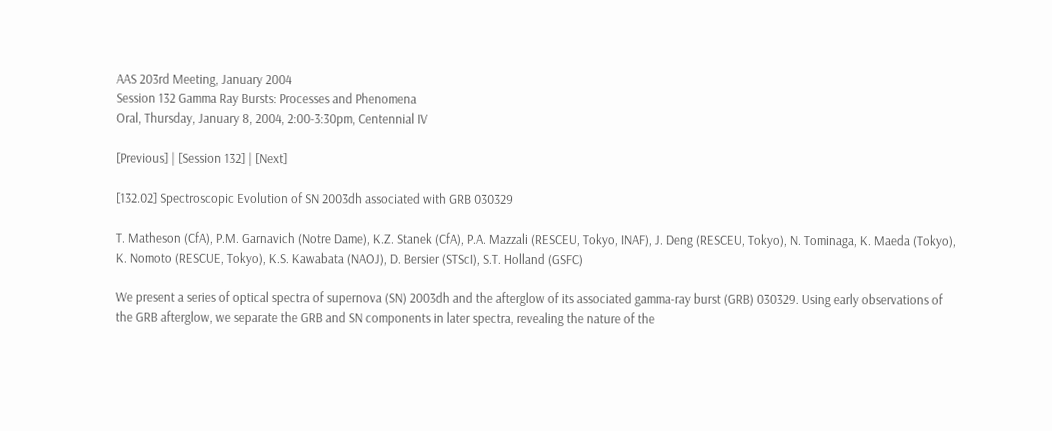AAS 203rd Meeting, January 2004
Session 132 Gamma Ray Bursts: Processes and Phenomena
Oral, Thursday, January 8, 2004, 2:00-3:30pm, Centennial IV

[Previous] | [Session 132] | [Next]

[132.02] Spectroscopic Evolution of SN 2003dh associated with GRB 030329

T. Matheson (CfA), P.M. Garnavich (Notre Dame), K.Z. Stanek (CfA), P.A. Mazzali (RESCEU, Tokyo, INAF), J. Deng (RESCEU, Tokyo), N. Tominaga, K. Maeda (Tokyo), K. Nomoto (RESCUE, Tokyo), K.S. Kawabata (NAOJ), D. Bersier (STScI), S.T. Holland (GSFC)

We present a series of optical spectra of supernova (SN) 2003dh and the afterglow of its associated gamma-ray burst (GRB) 030329. Using early observations of the GRB afterglow, we separate the GRB and SN components in later spectra, revealing the nature of the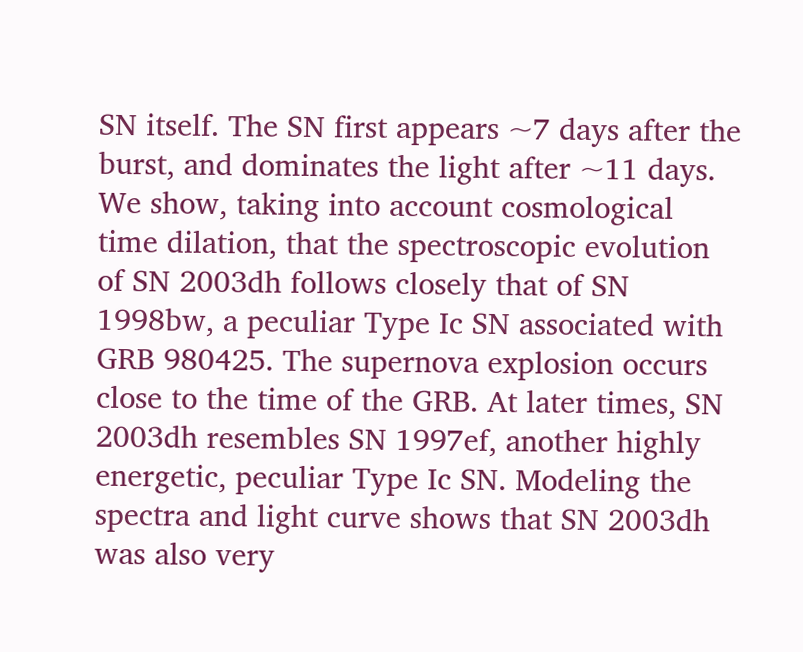SN itself. The SN first appears ~7 days after the burst, and dominates the light after ~11 days. We show, taking into account cosmological time dilation, that the spectroscopic evolution of SN 2003dh follows closely that of SN 1998bw, a peculiar Type Ic SN associated with GRB 980425. The supernova explosion occurs close to the time of the GRB. At later times, SN 2003dh resembles SN 1997ef, another highly energetic, peculiar Type Ic SN. Modeling the spectra and light curve shows that SN 2003dh was also very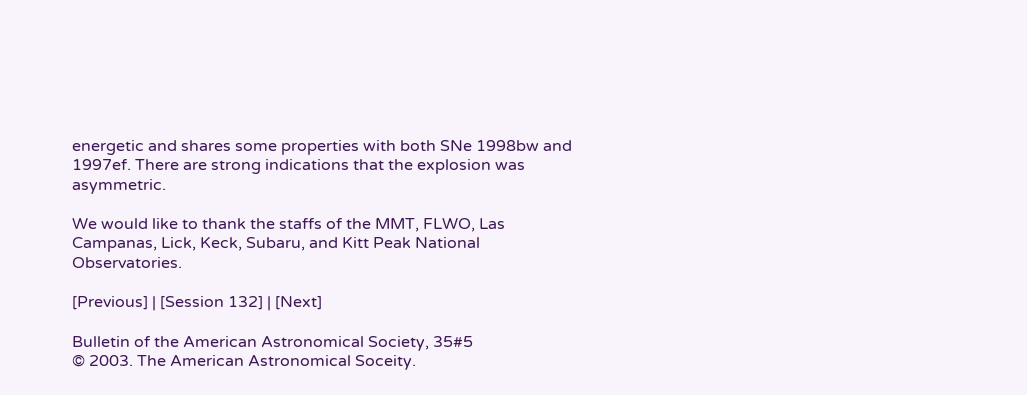energetic and shares some properties with both SNe 1998bw and 1997ef. There are strong indications that the explosion was asymmetric.

We would like to thank the staffs of the MMT, FLWO, Las Campanas, Lick, Keck, Subaru, and Kitt Peak National Observatories.

[Previous] | [Session 132] | [Next]

Bulletin of the American Astronomical Society, 35#5
© 2003. The American Astronomical Soceity.